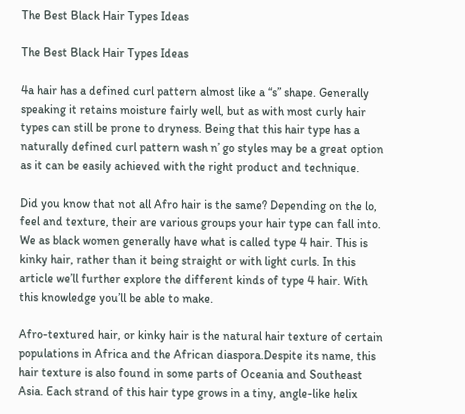The Best Black Hair Types Ideas

The Best Black Hair Types Ideas

4a hair has a defined curl pattern almost like a “s” shape. Generally speaking it retains moisture fairly well, but as with most curly hair types can still be prone to dryness. Being that this hair type has a naturally defined curl pattern wash n’ go styles may be a great option as it can be easily achieved with the right product and technique.

Did you know that not all Afro hair is the same? Depending on the lo, feel and texture, their are various groups your hair type can fall into. We as black women generally have what is called type 4 hair. This is kinky hair, rather than it being straight or with light curls. In this article we’ll further explore the different kinds of type 4 hair. With this knowledge you’ll be able to make.

Afro-textured hair, or kinky hair is the natural hair texture of certain populations in Africa and the African diaspora.Despite its name, this hair texture is also found in some parts of Oceania and Southeast Asia. Each strand of this hair type grows in a tiny, angle-like helix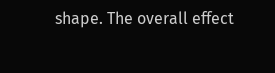shape. The overall effect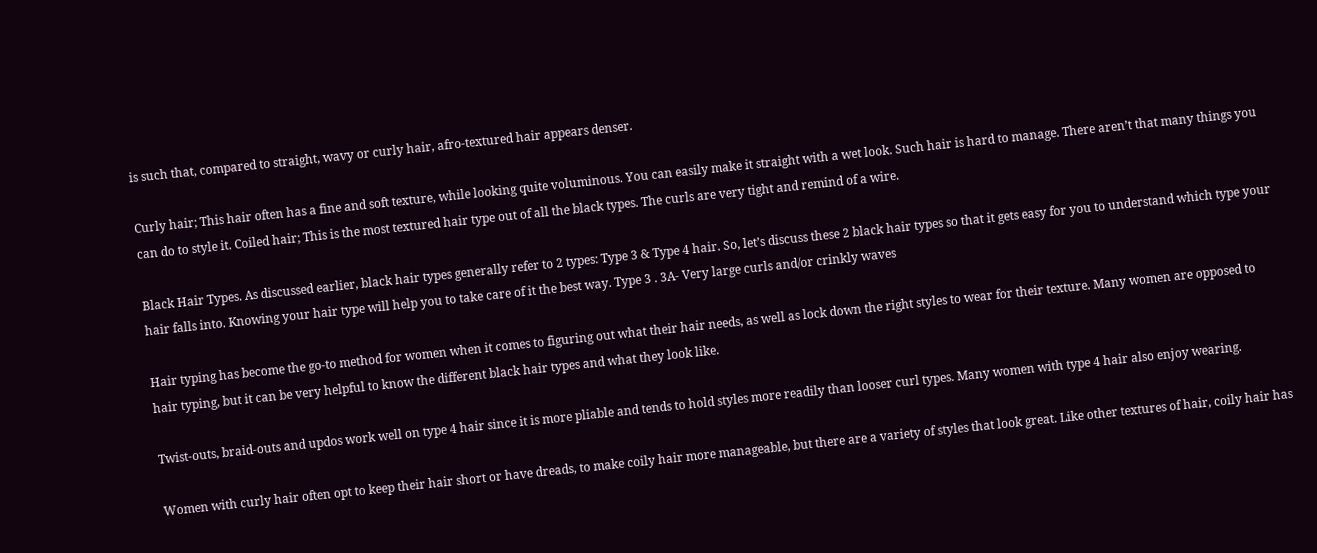is such that, compared to straight, wavy or curly hair, afro-textured hair appears denser.

Curly hair; This hair often has a fine and soft texture, while looking quite voluminous. You can easily make it straight with a wet look. Such hair is hard to manage. There aren’t that many things you can do to style it. Coiled hair; This is the most textured hair type out of all the black types. The curls are very tight and remind of a wire.

Black Hair Types. As discussed earlier, black hair types generally refer to 2 types: Type 3 & Type 4 hair. So, let’s discuss these 2 black hair types so that it gets easy for you to understand which type your hair falls into. Knowing your hair type will help you to take care of it the best way. Type 3 . 3A- Very large curls and/or crinkly waves

Hair typing has become the go-to method for women when it comes to figuring out what their hair needs, as well as lock down the right styles to wear for their texture. Many women are opposed to hair typing, but it can be very helpful to know the different black hair types and what they look like.

Twist-outs, braid-outs and updos work well on type 4 hair since it is more pliable and tends to hold styles more readily than looser curl types. Many women with type 4 hair also enjoy wearing.

Women with curly hair often opt to keep their hair short or have dreads, to make coily hair more manageable, but there are a variety of styles that look great. Like other textures of hair, coily hair has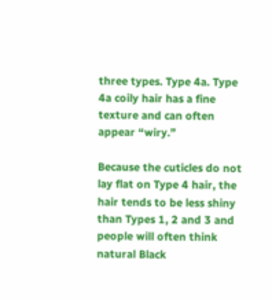three types. Type 4a. Type 4a coily hair has a fine texture and can often appear “wiry.”

Because the cuticles do not lay flat on Type 4 hair, the hair tends to be less shiny than Types 1, 2 and 3 and people will often think natural Black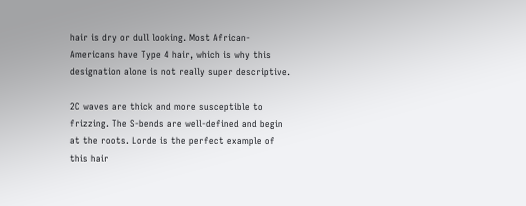hair is dry or dull looking. Most African-Americans have Type 4 hair, which is why this designation alone is not really super descriptive.

2C waves are thick and more susceptible to frizzing. The S-bends are well-defined and begin at the roots. Lorde is the perfect example of this hair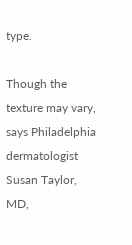type.

Though the texture may vary, says Philadelphia dermatologist Susan Taylor, MD,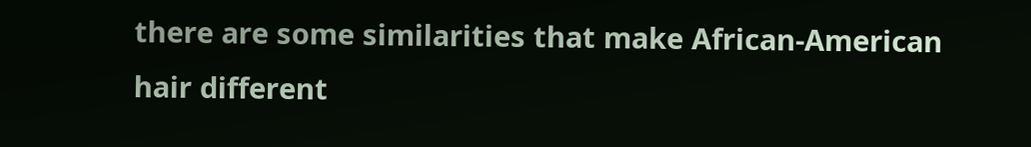there are some similarities that make African-American hair different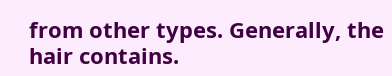from other types. Generally, the hair contains.